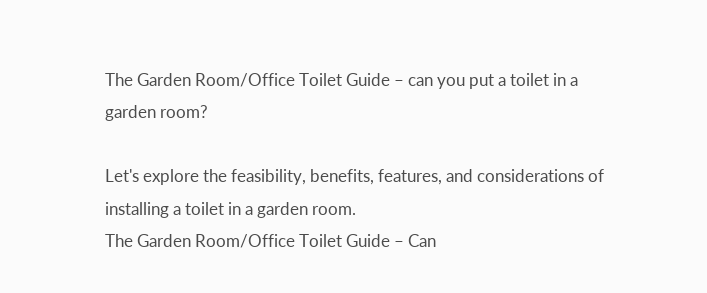The Garden Room/Office Toilet Guide – can you put a toilet in a garden room?

Let's explore the feasibility, benefits, features, and considerations of installing a toilet in a garden room.
The Garden Room/Office Toilet Guide – Can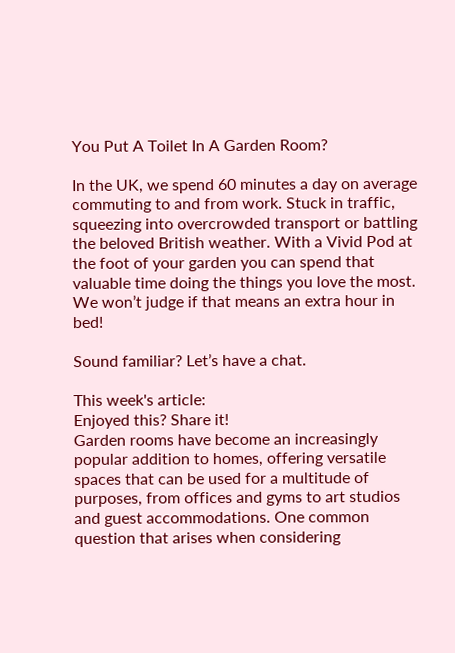You Put A Toilet In A Garden Room?

In the UK, we spend 60 minutes a day on average commuting to and from work. Stuck in traffic, squeezing into overcrowded transport or battling the beloved British weather. With a Vivid Pod at the foot of your garden you can spend that valuable time doing the things you love the most. We won’t judge if that means an extra hour in bed!

Sound familiar? Let’s have a chat.

This week's article:
Enjoyed this? Share it!
Garden rooms have become an increasingly popular addition to homes, offering versatile spaces that can be used for a multitude of purposes, from offices and gyms to art studios and guest accommodations. One common question that arises when considering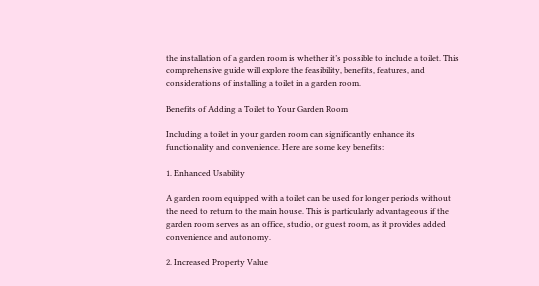the installation of a garden room is whether it’s possible to include a toilet. This comprehensive guide will explore the feasibility, benefits, features, and considerations of installing a toilet in a garden room.

Benefits of Adding a Toilet to Your Garden Room

Including a toilet in your garden room can significantly enhance its functionality and convenience. Here are some key benefits:

1. Enhanced Usability

A garden room equipped with a toilet can be used for longer periods without the need to return to the main house. This is particularly advantageous if the garden room serves as an office, studio, or guest room, as it provides added convenience and autonomy.

2. Increased Property Value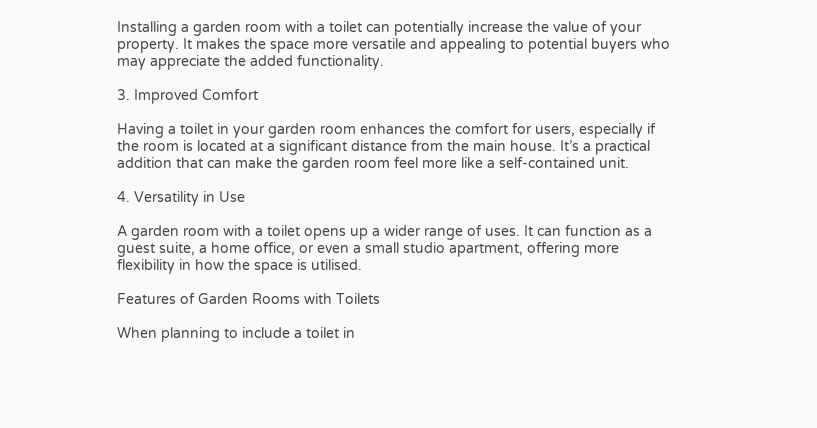Installing a garden room with a toilet can potentially increase the value of your property. It makes the space more versatile and appealing to potential buyers who may appreciate the added functionality.

3. Improved Comfort

Having a toilet in your garden room enhances the comfort for users, especially if the room is located at a significant distance from the main house. It’s a practical addition that can make the garden room feel more like a self-contained unit.

4. Versatility in Use

A garden room with a toilet opens up a wider range of uses. It can function as a guest suite, a home office, or even a small studio apartment, offering more flexibility in how the space is utilised.

Features of Garden Rooms with Toilets

When planning to include a toilet in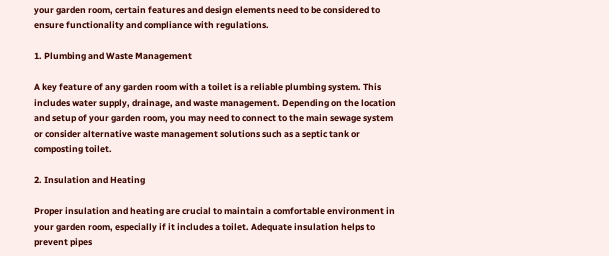your garden room, certain features and design elements need to be considered to ensure functionality and compliance with regulations.

1. Plumbing and Waste Management

A key feature of any garden room with a toilet is a reliable plumbing system. This includes water supply, drainage, and waste management. Depending on the location and setup of your garden room, you may need to connect to the main sewage system or consider alternative waste management solutions such as a septic tank or composting toilet.

2. Insulation and Heating

Proper insulation and heating are crucial to maintain a comfortable environment in your garden room, especially if it includes a toilet. Adequate insulation helps to prevent pipes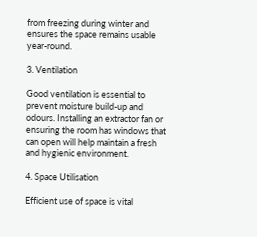from freezing during winter and ensures the space remains usable year-round.

3. Ventilation

Good ventilation is essential to prevent moisture build-up and odours. Installing an extractor fan or ensuring the room has windows that can open will help maintain a fresh and hygienic environment.

4. Space Utilisation

Efficient use of space is vital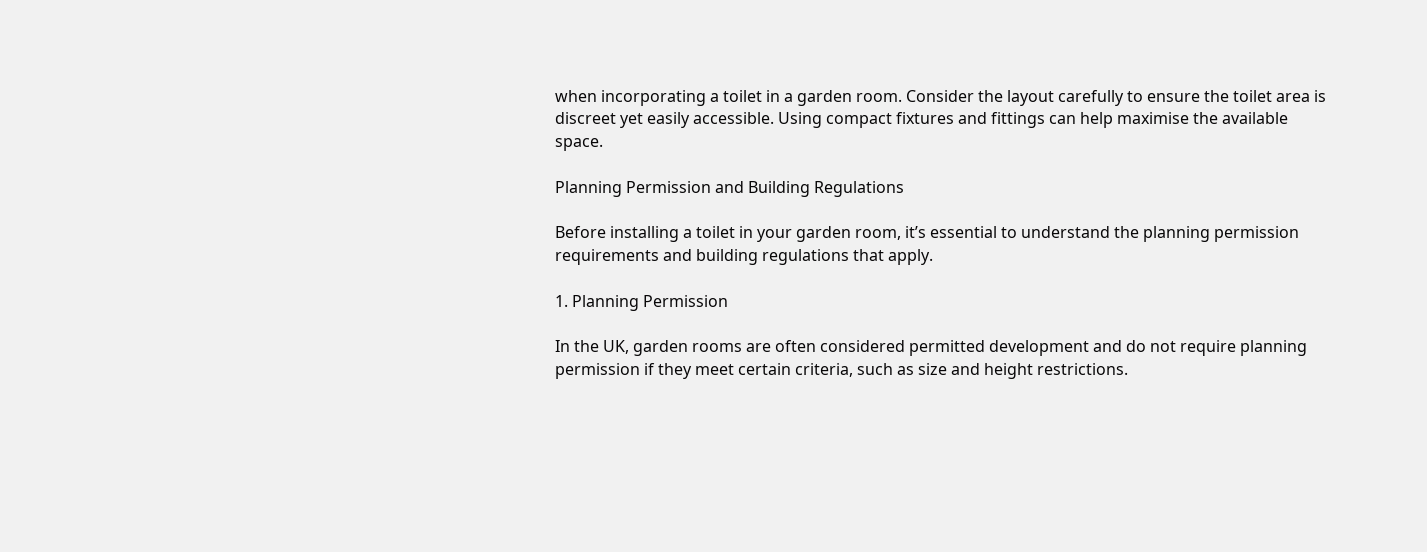when incorporating a toilet in a garden room. Consider the layout carefully to ensure the toilet area is discreet yet easily accessible. Using compact fixtures and fittings can help maximise the available space.

Planning Permission and Building Regulations

Before installing a toilet in your garden room, it’s essential to understand the planning permission requirements and building regulations that apply.

1. Planning Permission

In the UK, garden rooms are often considered permitted development and do not require planning permission if they meet certain criteria, such as size and height restrictions.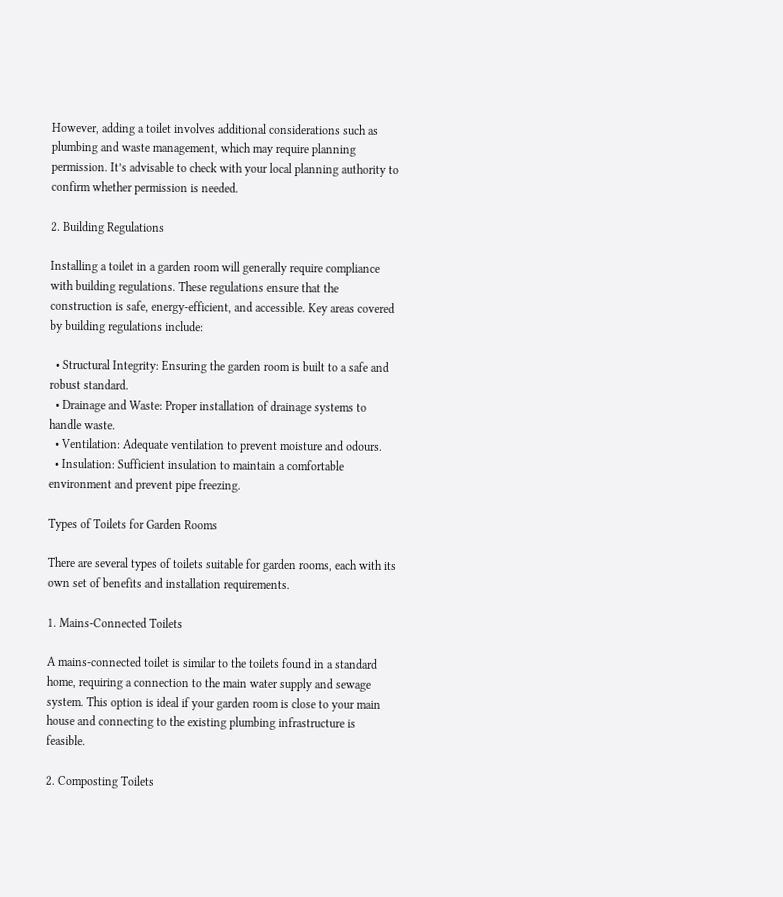However, adding a toilet involves additional considerations such as plumbing and waste management, which may require planning permission. It’s advisable to check with your local planning authority to confirm whether permission is needed.

2. Building Regulations

Installing a toilet in a garden room will generally require compliance with building regulations. These regulations ensure that the construction is safe, energy-efficient, and accessible. Key areas covered by building regulations include:

  • Structural Integrity: Ensuring the garden room is built to a safe and robust standard.
  • Drainage and Waste: Proper installation of drainage systems to handle waste.
  • Ventilation: Adequate ventilation to prevent moisture and odours.
  • Insulation: Sufficient insulation to maintain a comfortable environment and prevent pipe freezing.

Types of Toilets for Garden Rooms

There are several types of toilets suitable for garden rooms, each with its own set of benefits and installation requirements.

1. Mains-Connected Toilets

A mains-connected toilet is similar to the toilets found in a standard home, requiring a connection to the main water supply and sewage system. This option is ideal if your garden room is close to your main house and connecting to the existing plumbing infrastructure is feasible.

2. Composting Toilets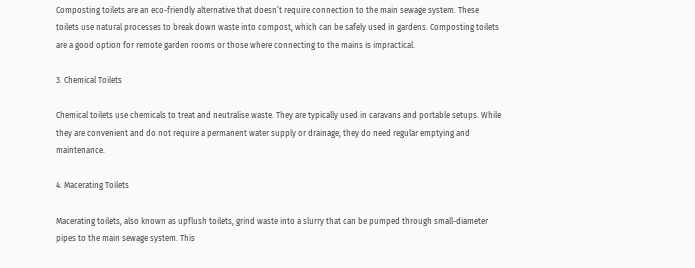Composting toilets are an eco-friendly alternative that doesn’t require connection to the main sewage system. These toilets use natural processes to break down waste into compost, which can be safely used in gardens. Composting toilets are a good option for remote garden rooms or those where connecting to the mains is impractical.

3. Chemical Toilets

Chemical toilets use chemicals to treat and neutralise waste. They are typically used in caravans and portable setups. While they are convenient and do not require a permanent water supply or drainage, they do need regular emptying and maintenance.

4. Macerating Toilets

Macerating toilets, also known as upflush toilets, grind waste into a slurry that can be pumped through small-diameter pipes to the main sewage system. This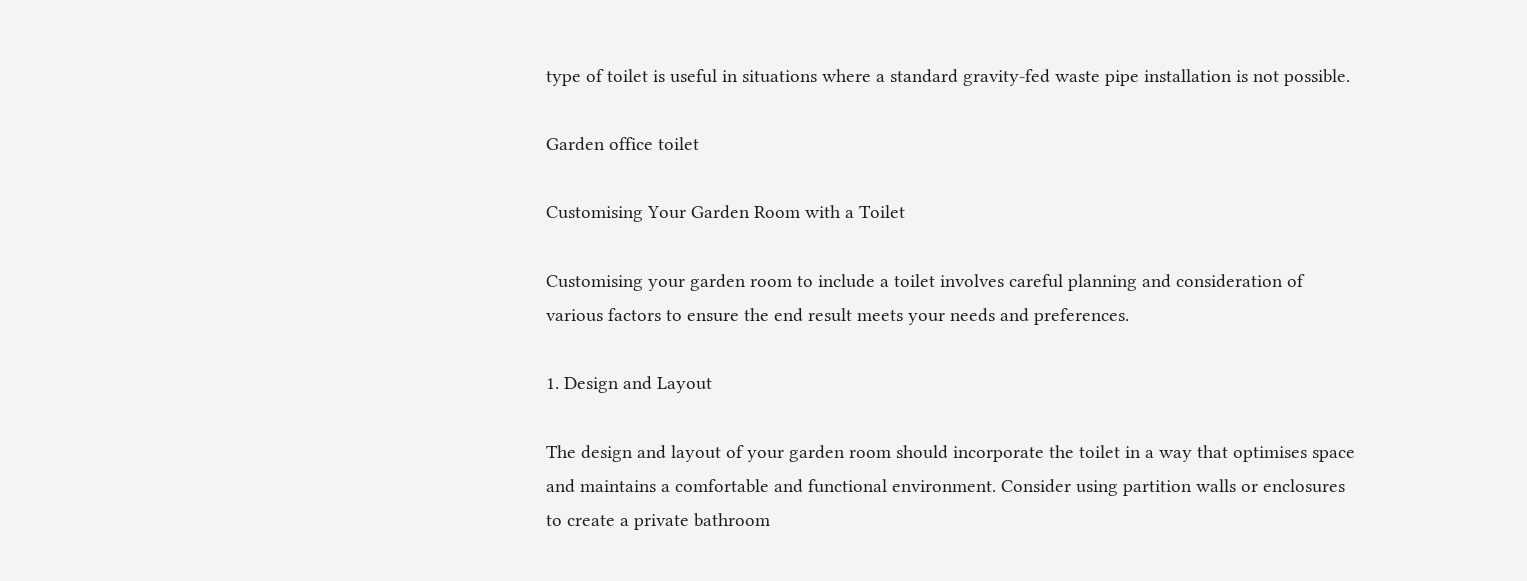type of toilet is useful in situations where a standard gravity-fed waste pipe installation is not possible.

Garden office toilet

Customising Your Garden Room with a Toilet

Customising your garden room to include a toilet involves careful planning and consideration of various factors to ensure the end result meets your needs and preferences.

1. Design and Layout

The design and layout of your garden room should incorporate the toilet in a way that optimises space and maintains a comfortable and functional environment. Consider using partition walls or enclosures to create a private bathroom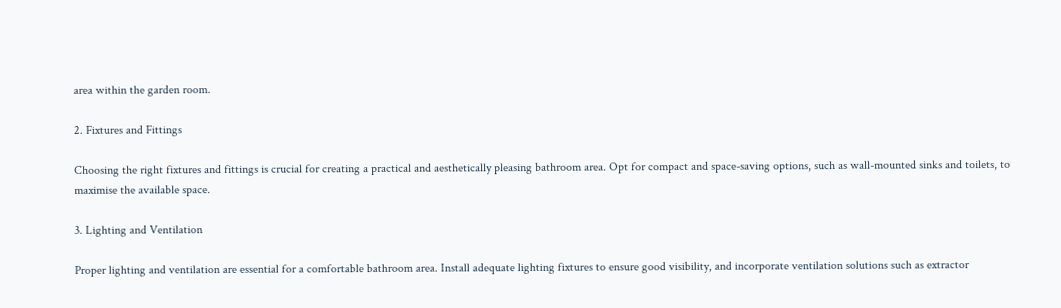area within the garden room.

2. Fixtures and Fittings

Choosing the right fixtures and fittings is crucial for creating a practical and aesthetically pleasing bathroom area. Opt for compact and space-saving options, such as wall-mounted sinks and toilets, to maximise the available space.

3. Lighting and Ventilation

Proper lighting and ventilation are essential for a comfortable bathroom area. Install adequate lighting fixtures to ensure good visibility, and incorporate ventilation solutions such as extractor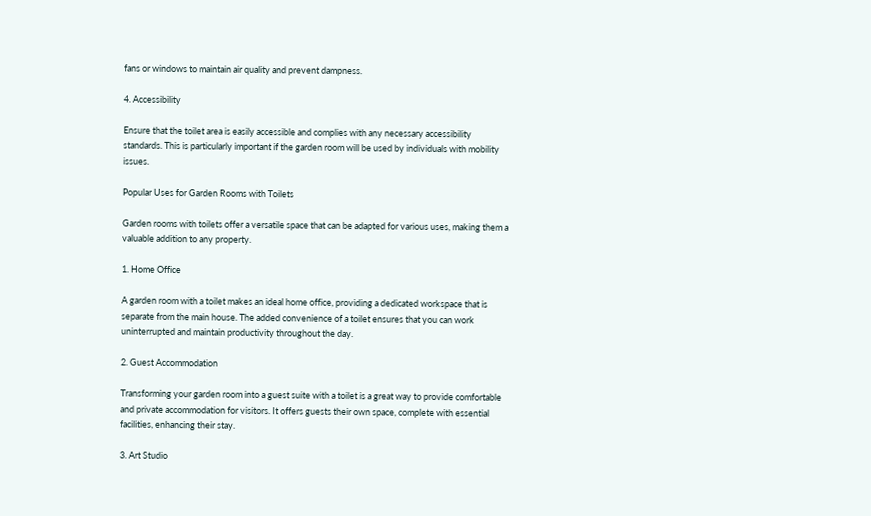fans or windows to maintain air quality and prevent dampness.

4. Accessibility

Ensure that the toilet area is easily accessible and complies with any necessary accessibility standards. This is particularly important if the garden room will be used by individuals with mobility issues.

Popular Uses for Garden Rooms with Toilets

Garden rooms with toilets offer a versatile space that can be adapted for various uses, making them a valuable addition to any property.

1. Home Office

A garden room with a toilet makes an ideal home office, providing a dedicated workspace that is separate from the main house. The added convenience of a toilet ensures that you can work uninterrupted and maintain productivity throughout the day.

2. Guest Accommodation

Transforming your garden room into a guest suite with a toilet is a great way to provide comfortable and private accommodation for visitors. It offers guests their own space, complete with essential facilities, enhancing their stay.

3. Art Studio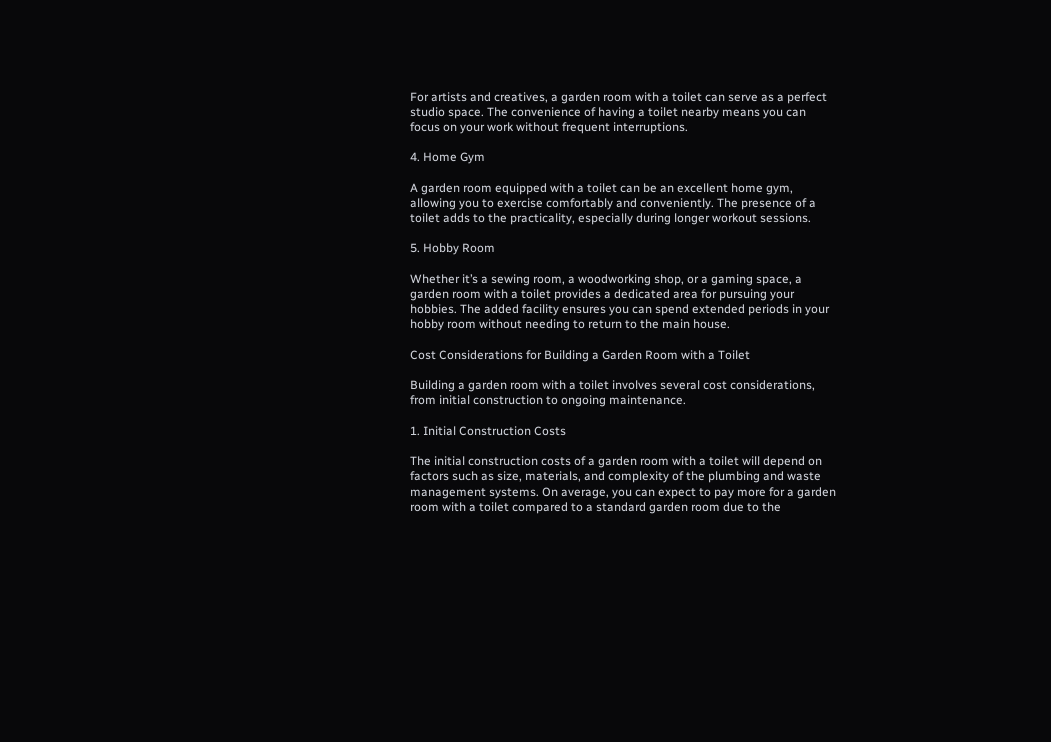For artists and creatives, a garden room with a toilet can serve as a perfect studio space. The convenience of having a toilet nearby means you can focus on your work without frequent interruptions.

4. Home Gym

A garden room equipped with a toilet can be an excellent home gym, allowing you to exercise comfortably and conveniently. The presence of a toilet adds to the practicality, especially during longer workout sessions.

5. Hobby Room

Whether it’s a sewing room, a woodworking shop, or a gaming space, a garden room with a toilet provides a dedicated area for pursuing your hobbies. The added facility ensures you can spend extended periods in your hobby room without needing to return to the main house.

Cost Considerations for Building a Garden Room with a Toilet

Building a garden room with a toilet involves several cost considerations, from initial construction to ongoing maintenance.

1. Initial Construction Costs

The initial construction costs of a garden room with a toilet will depend on factors such as size, materials, and complexity of the plumbing and waste management systems. On average, you can expect to pay more for a garden room with a toilet compared to a standard garden room due to the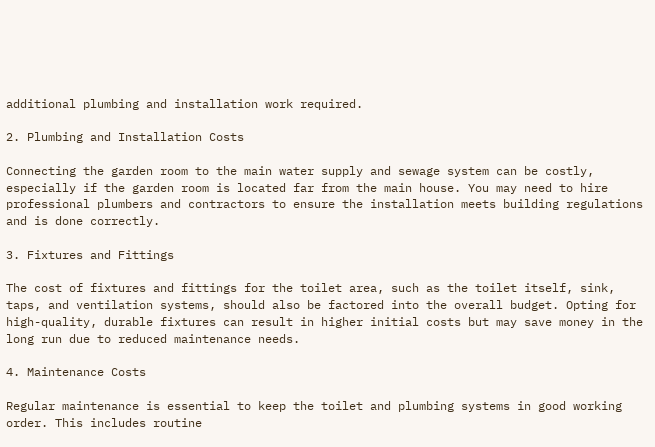additional plumbing and installation work required.

2. Plumbing and Installation Costs

Connecting the garden room to the main water supply and sewage system can be costly, especially if the garden room is located far from the main house. You may need to hire professional plumbers and contractors to ensure the installation meets building regulations and is done correctly.

3. Fixtures and Fittings

The cost of fixtures and fittings for the toilet area, such as the toilet itself, sink, taps, and ventilation systems, should also be factored into the overall budget. Opting for high-quality, durable fixtures can result in higher initial costs but may save money in the long run due to reduced maintenance needs.

4. Maintenance Costs

Regular maintenance is essential to keep the toilet and plumbing systems in good working order. This includes routine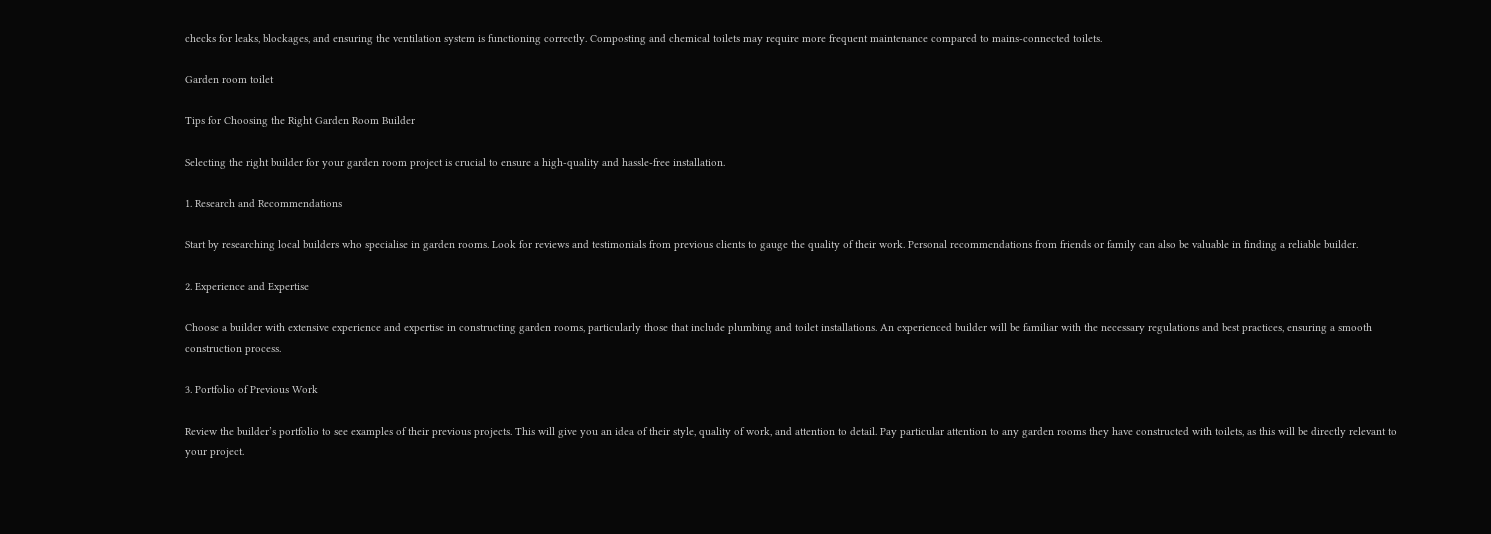checks for leaks, blockages, and ensuring the ventilation system is functioning correctly. Composting and chemical toilets may require more frequent maintenance compared to mains-connected toilets.

Garden room toilet

Tips for Choosing the Right Garden Room Builder

Selecting the right builder for your garden room project is crucial to ensure a high-quality and hassle-free installation.

1. Research and Recommendations

Start by researching local builders who specialise in garden rooms. Look for reviews and testimonials from previous clients to gauge the quality of their work. Personal recommendations from friends or family can also be valuable in finding a reliable builder.

2. Experience and Expertise

Choose a builder with extensive experience and expertise in constructing garden rooms, particularly those that include plumbing and toilet installations. An experienced builder will be familiar with the necessary regulations and best practices, ensuring a smooth construction process.

3. Portfolio of Previous Work

Review the builder’s portfolio to see examples of their previous projects. This will give you an idea of their style, quality of work, and attention to detail. Pay particular attention to any garden rooms they have constructed with toilets, as this will be directly relevant to your project.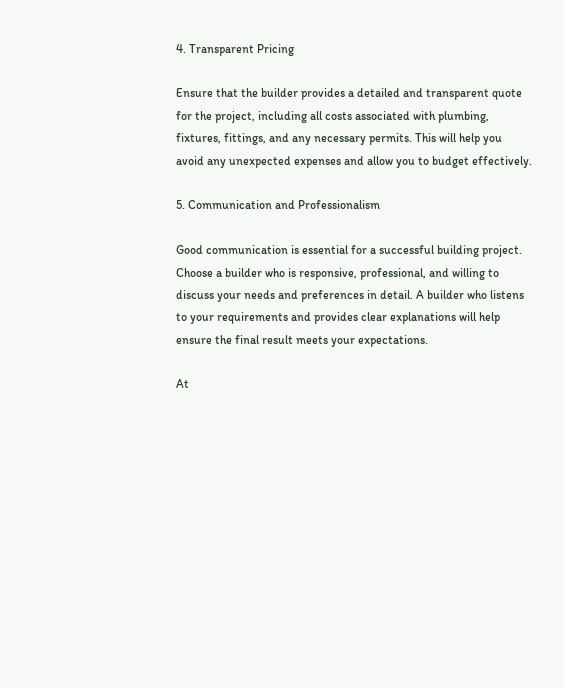4. Transparent Pricing

Ensure that the builder provides a detailed and transparent quote for the project, including all costs associated with plumbing, fixtures, fittings, and any necessary permits. This will help you avoid any unexpected expenses and allow you to budget effectively.

5. Communication and Professionalism

Good communication is essential for a successful building project. Choose a builder who is responsive, professional, and willing to discuss your needs and preferences in detail. A builder who listens to your requirements and provides clear explanations will help ensure the final result meets your expectations.

At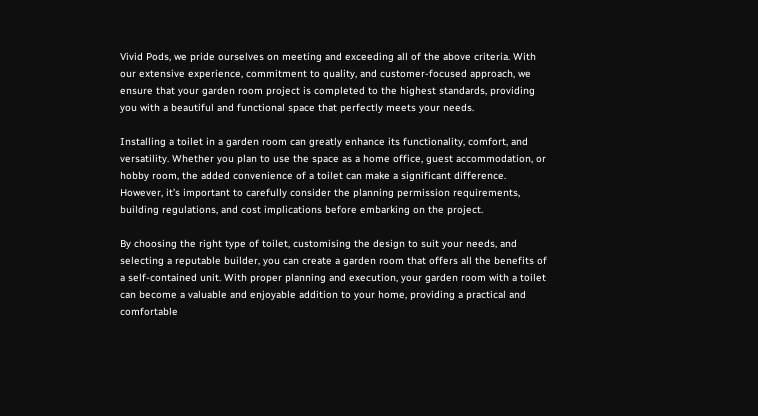Vivid Pods, we pride ourselves on meeting and exceeding all of the above criteria. With our extensive experience, commitment to quality, and customer-focused approach, we ensure that your garden room project is completed to the highest standards, providing you with a beautiful and functional space that perfectly meets your needs.

Installing a toilet in a garden room can greatly enhance its functionality, comfort, and versatility. Whether you plan to use the space as a home office, guest accommodation, or hobby room, the added convenience of a toilet can make a significant difference. However, it’s important to carefully consider the planning permission requirements, building regulations, and cost implications before embarking on the project.

By choosing the right type of toilet, customising the design to suit your needs, and selecting a reputable builder, you can create a garden room that offers all the benefits of a self-contained unit. With proper planning and execution, your garden room with a toilet can become a valuable and enjoyable addition to your home, providing a practical and comfortable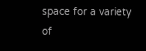space for a variety of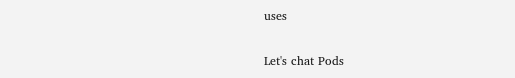uses

Let's chat Pods